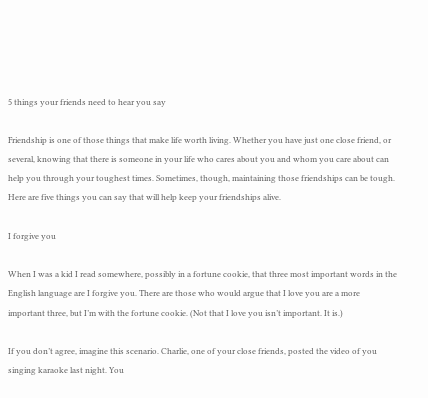5 things your friends need to hear you say

Friendship is one of those things that make life worth living. Whether you have just one close friend, or several, knowing that there is someone in your life who cares about you and whom you care about can help you through your toughest times. Sometimes, though, maintaining those friendships can be tough. Here are five things you can say that will help keep your friendships alive.

I forgive you

When I was a kid I read somewhere, possibly in a fortune cookie, that three most important words in the English language are I forgive you. There are those who would argue that I love you are a more important three, but I’m with the fortune cookie. (Not that I love you isn’t important. It is.)

If you don’t agree, imagine this scenario. Charlie, one of your close friends, posted the video of you singing karaoke last night. You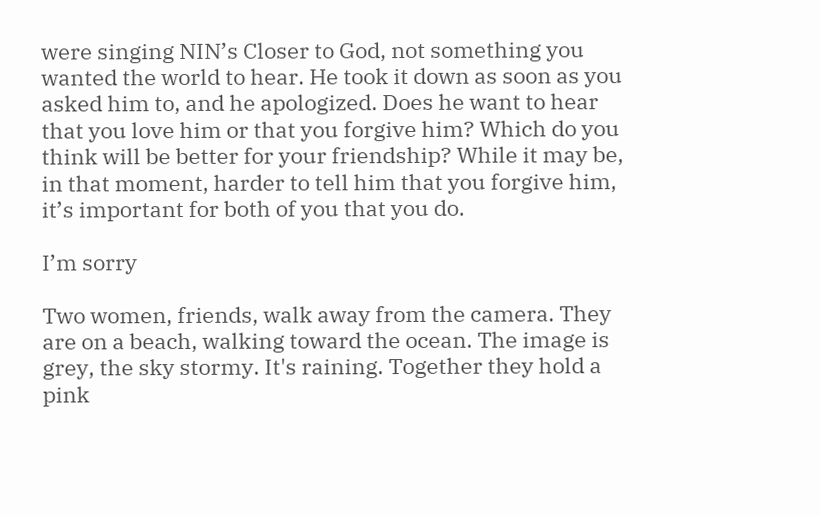were singing NIN’s Closer to God, not something you wanted the world to hear. He took it down as soon as you asked him to, and he apologized. Does he want to hear that you love him or that you forgive him? Which do you think will be better for your friendship? While it may be, in that moment, harder to tell him that you forgive him, it’s important for both of you that you do.

I’m sorry

Two women, friends, walk away from the camera. They are on a beach, walking toward the ocean. The image is grey, the sky stormy. It's raining. Together they hold a pink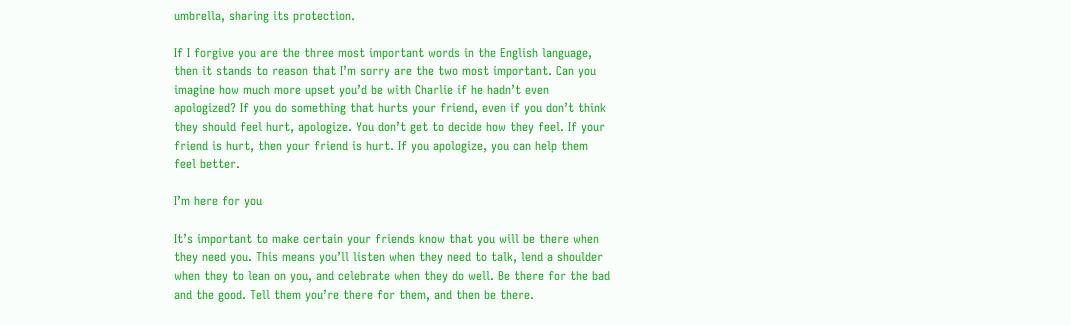umbrella, sharing its protection.

If I forgive you are the three most important words in the English language, then it stands to reason that I’m sorry are the two most important. Can you imagine how much more upset you’d be with Charlie if he hadn’t even apologized? If you do something that hurts your friend, even if you don’t think they should feel hurt, apologize. You don’t get to decide how they feel. If your friend is hurt, then your friend is hurt. If you apologize, you can help them feel better.

I’m here for you

It’s important to make certain your friends know that you will be there when they need you. This means you’ll listen when they need to talk, lend a shoulder when they to lean on you, and celebrate when they do well. Be there for the bad and the good. Tell them you’re there for them, and then be there.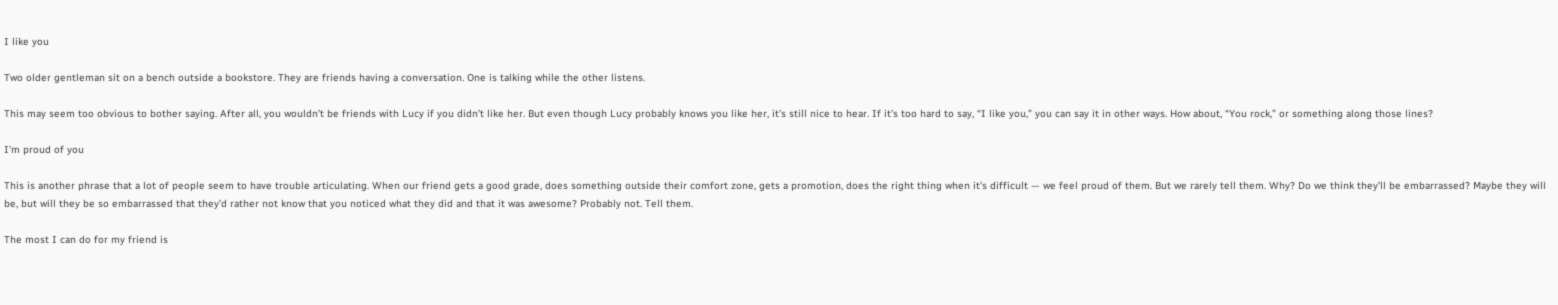I like you

Two older gentleman sit on a bench outside a bookstore. They are friends having a conversation. One is talking while the other listens.

This may seem too obvious to bother saying. After all, you wouldn’t be friends with Lucy if you didn’t like her. But even though Lucy probably knows you like her, it’s still nice to hear. If it’s too hard to say, “I like you,” you can say it in other ways. How about, “You rock,” or something along those lines?

I’m proud of you

This is another phrase that a lot of people seem to have trouble articulating. When our friend gets a good grade, does something outside their comfort zone, gets a promotion, does the right thing when it’s difficult — we feel proud of them. But we rarely tell them. Why? Do we think they’ll be embarrassed? Maybe they will be, but will they be so embarrassed that they’d rather not know that you noticed what they did and that it was awesome? Probably not. Tell them.

The most I can do for my friend is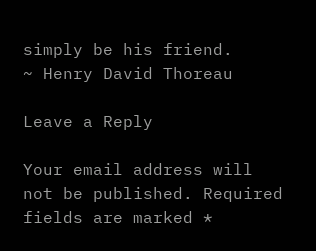simply be his friend.
~ Henry David Thoreau

Leave a Reply

Your email address will not be published. Required fields are marked *